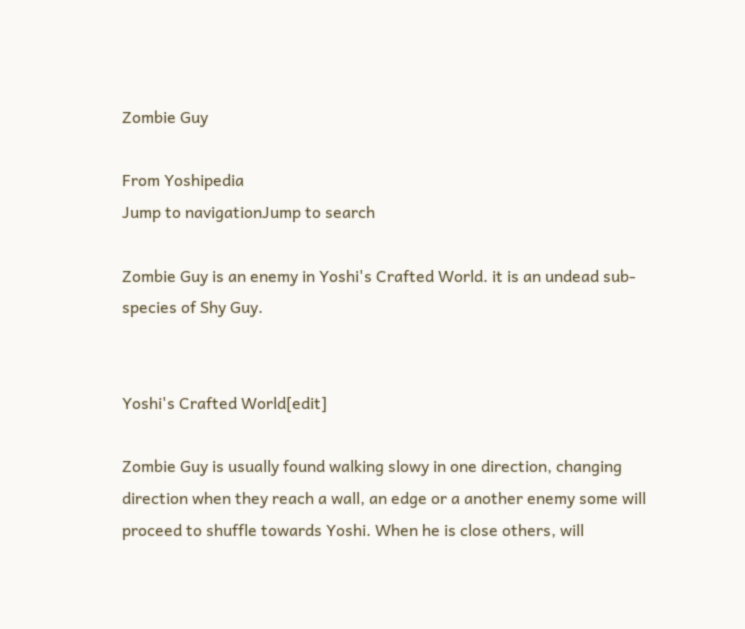Zombie Guy

From Yoshipedia
Jump to navigationJump to search

Zombie Guy is an enemy in Yoshi's Crafted World. it is an undead sub-species of Shy Guy.


Yoshi's Crafted World[edit]

Zombie Guy is usually found walking slowy in one direction, changing direction when they reach a wall, an edge or a another enemy some will proceed to shuffle towards Yoshi. When he is close others, will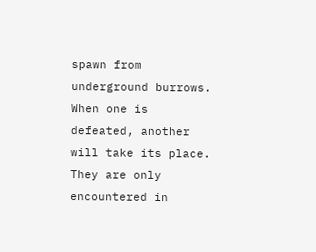spawn from underground burrows. When one is defeated, another will take its place. They are only encountered in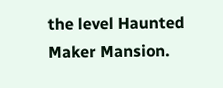the level Haunted Maker Mansion.